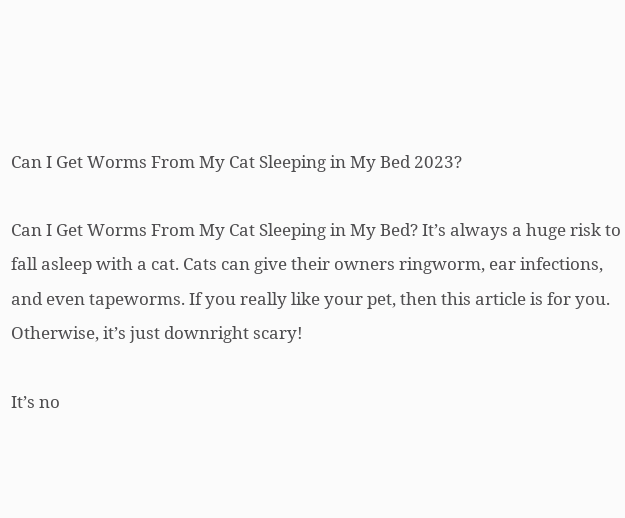Can I Get Worms From My Cat Sleeping in My Bed 2023?

Can I Get Worms From My Cat Sleeping in My Bed? It’s always a huge risk to fall asleep with a cat. Cats can give their owners ringworm, ear infections, and even tapeworms. If you really like your pet, then this article is for you. Otherwise, it’s just downright scary!

It’s no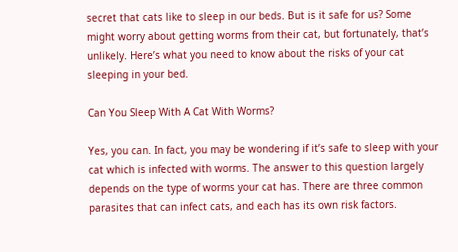secret that cats like to sleep in our beds. But is it safe for us? Some might worry about getting worms from their cat, but fortunately, that’s unlikely. Here’s what you need to know about the risks of your cat sleeping in your bed.

Can You Sleep With A Cat With Worms?

Yes, you can. In fact, you may be wondering if it’s safe to sleep with your cat which is infected with worms. The answer to this question largely depends on the type of worms your cat has. There are three common parasites that can infect cats, and each has its own risk factors.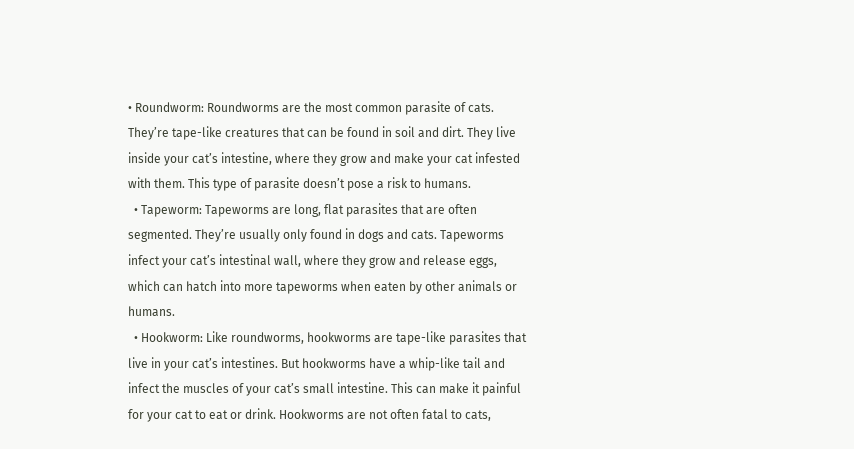• Roundworm: Roundworms are the most common parasite of cats. They’re tape-like creatures that can be found in soil and dirt. They live inside your cat’s intestine, where they grow and make your cat infested with them. This type of parasite doesn’t pose a risk to humans.
  • Tapeworm: Tapeworms are long, flat parasites that are often segmented. They’re usually only found in dogs and cats. Tapeworms infect your cat’s intestinal wall, where they grow and release eggs, which can hatch into more tapeworms when eaten by other animals or humans.
  • Hookworm: Like roundworms, hookworms are tape-like parasites that live in your cat’s intestines. But hookworms have a whip-like tail and infect the muscles of your cat’s small intestine. This can make it painful for your cat to eat or drink. Hookworms are not often fatal to cats,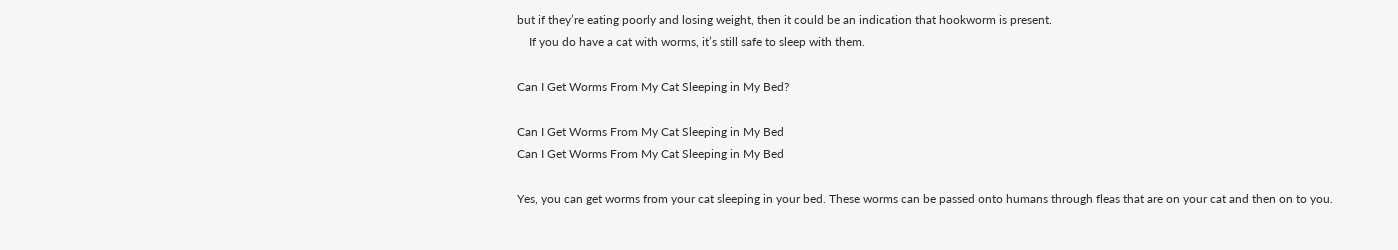but if they’re eating poorly and losing weight, then it could be an indication that hookworm is present.
    If you do have a cat with worms, it’s still safe to sleep with them.

Can I Get Worms From My Cat Sleeping in My Bed?

Can I Get Worms From My Cat Sleeping in My Bed
Can I Get Worms From My Cat Sleeping in My Bed

Yes, you can get worms from your cat sleeping in your bed. These worms can be passed onto humans through fleas that are on your cat and then on to you.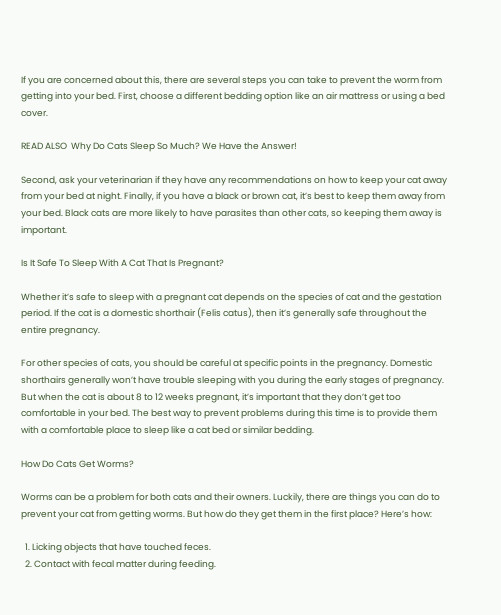If you are concerned about this, there are several steps you can take to prevent the worm from getting into your bed. First, choose a different bedding option like an air mattress or using a bed cover.

READ ALSO  Why Do Cats Sleep So Much? We Have the Answer!

Second, ask your veterinarian if they have any recommendations on how to keep your cat away from your bed at night. Finally, if you have a black or brown cat, it’s best to keep them away from your bed. Black cats are more likely to have parasites than other cats, so keeping them away is important.

Is It Safe To Sleep With A Cat That Is Pregnant?

Whether it’s safe to sleep with a pregnant cat depends on the species of cat and the gestation period. If the cat is a domestic shorthair (Felis catus), then it’s generally safe throughout the entire pregnancy.

For other species of cats, you should be careful at specific points in the pregnancy. Domestic shorthairs generally won’t have trouble sleeping with you during the early stages of pregnancy. But when the cat is about 8 to 12 weeks pregnant, it’s important that they don’t get too comfortable in your bed. The best way to prevent problems during this time is to provide them with a comfortable place to sleep like a cat bed or similar bedding.

How Do Cats Get Worms?

Worms can be a problem for both cats and their owners. Luckily, there are things you can do to prevent your cat from getting worms. But how do they get them in the first place? Here’s how:

  1. Licking objects that have touched feces.
  2. Contact with fecal matter during feeding.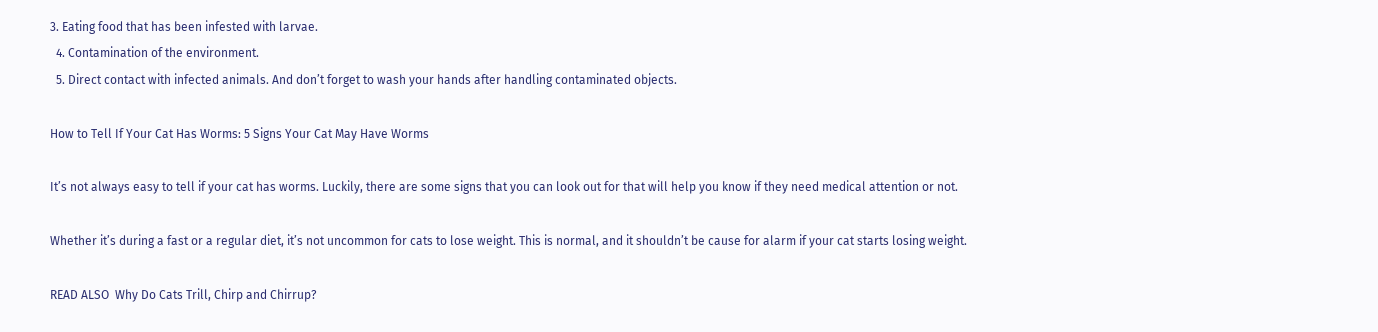3. Eating food that has been infested with larvae.
  4. Contamination of the environment.
  5. Direct contact with infected animals. And don’t forget to wash your hands after handling contaminated objects.

How to Tell If Your Cat Has Worms: 5 Signs Your Cat May Have Worms

It’s not always easy to tell if your cat has worms. Luckily, there are some signs that you can look out for that will help you know if they need medical attention or not.

Whether it’s during a fast or a regular diet, it’s not uncommon for cats to lose weight. This is normal, and it shouldn’t be cause for alarm if your cat starts losing weight.

READ ALSO  Why Do Cats Trill, Chirp and Chirrup?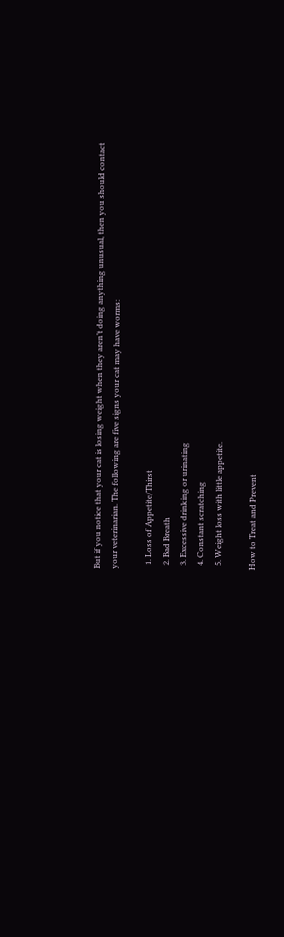But if you notice that your cat is losing weight when they aren’t doing anything unusual, then you should contact your veterinarian. The following are five signs your cat may have worms:

  1. Loss of Appetite/Thirst
  2. Bad Breath
  3. Excessive drinking or urinating
  4. Constant scratching
  5. Weight loss with little appetite.

How to Treat and Prevent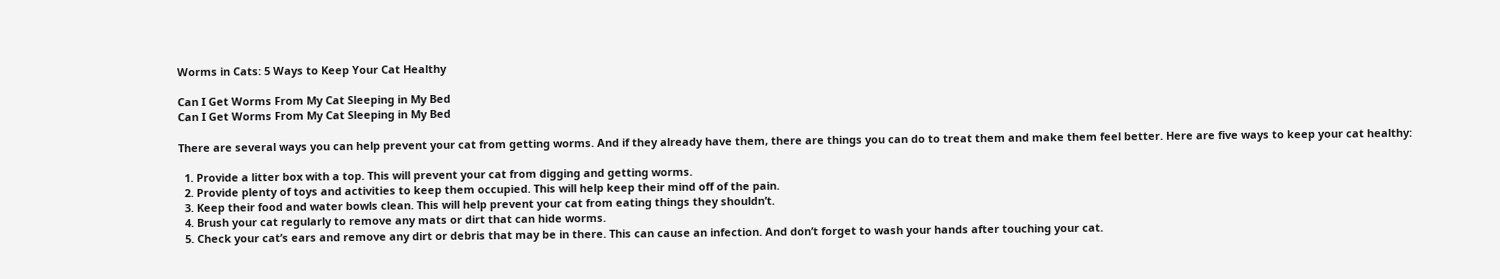Worms in Cats: 5 Ways to Keep Your Cat Healthy

Can I Get Worms From My Cat Sleeping in My Bed
Can I Get Worms From My Cat Sleeping in My Bed

There are several ways you can help prevent your cat from getting worms. And if they already have them, there are things you can do to treat them and make them feel better. Here are five ways to keep your cat healthy:

  1. Provide a litter box with a top. This will prevent your cat from digging and getting worms.
  2. Provide plenty of toys and activities to keep them occupied. This will help keep their mind off of the pain.
  3. Keep their food and water bowls clean. This will help prevent your cat from eating things they shouldn’t.
  4. Brush your cat regularly to remove any mats or dirt that can hide worms.
  5. Check your cat’s ears and remove any dirt or debris that may be in there. This can cause an infection. And don’t forget to wash your hands after touching your cat.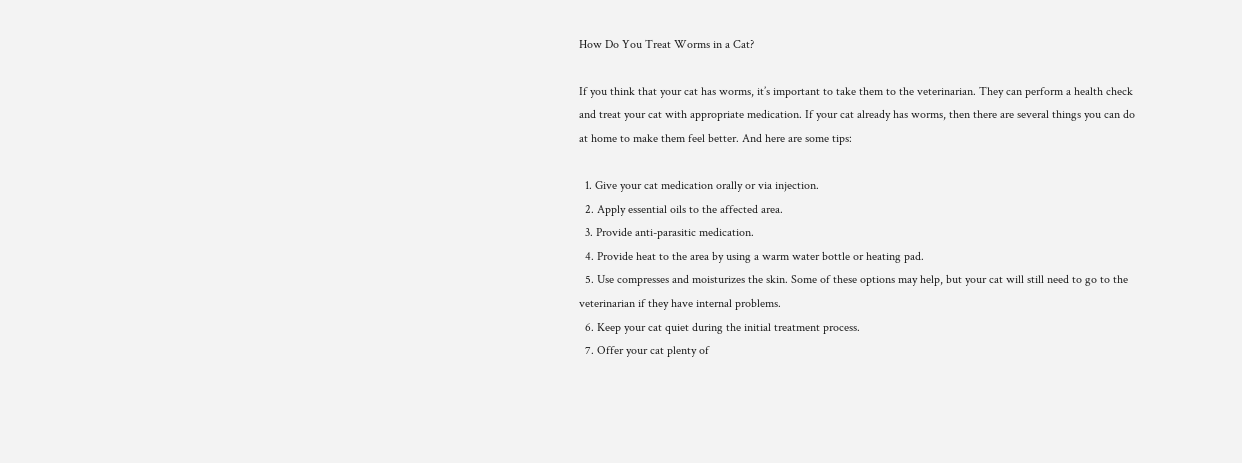How Do You Treat Worms in a Cat?

If you think that your cat has worms, it’s important to take them to the veterinarian. They can perform a health check and treat your cat with appropriate medication. If your cat already has worms, then there are several things you can do at home to make them feel better. And here are some tips:

  1. Give your cat medication orally or via injection.
  2. Apply essential oils to the affected area.
  3. Provide anti-parasitic medication.
  4. Provide heat to the area by using a warm water bottle or heating pad.
  5. Use compresses and moisturizes the skin. Some of these options may help, but your cat will still need to go to the veterinarian if they have internal problems.
  6. Keep your cat quiet during the initial treatment process.
  7. Offer your cat plenty of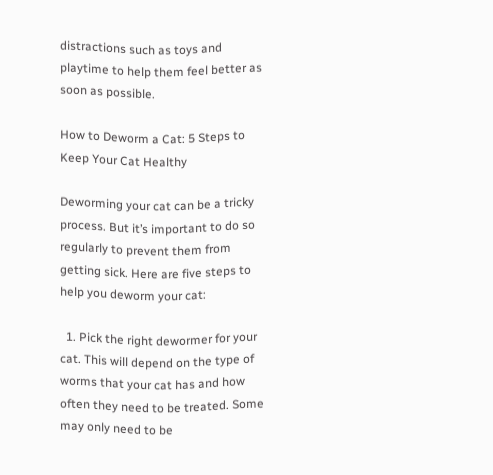distractions such as toys and playtime to help them feel better as soon as possible.

How to Deworm a Cat: 5 Steps to Keep Your Cat Healthy

Deworming your cat can be a tricky process. But it’s important to do so regularly to prevent them from getting sick. Here are five steps to help you deworm your cat:

  1. Pick the right dewormer for your cat. This will depend on the type of worms that your cat has and how often they need to be treated. Some may only need to be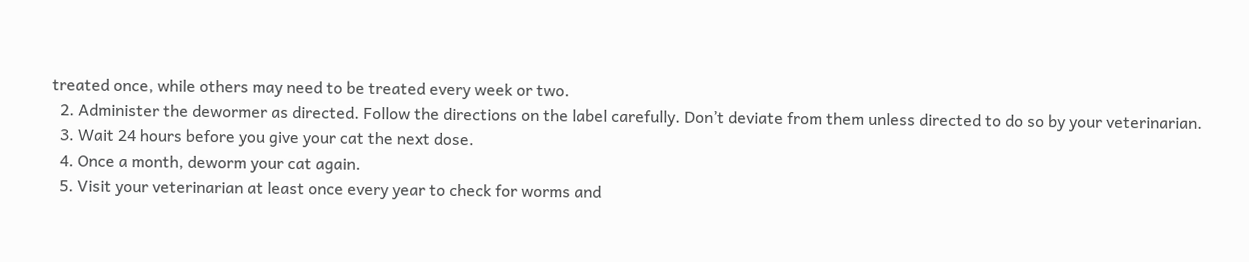treated once, while others may need to be treated every week or two.
  2. Administer the dewormer as directed. Follow the directions on the label carefully. Don’t deviate from them unless directed to do so by your veterinarian.
  3. Wait 24 hours before you give your cat the next dose.
  4. Once a month, deworm your cat again.
  5. Visit your veterinarian at least once every year to check for worms and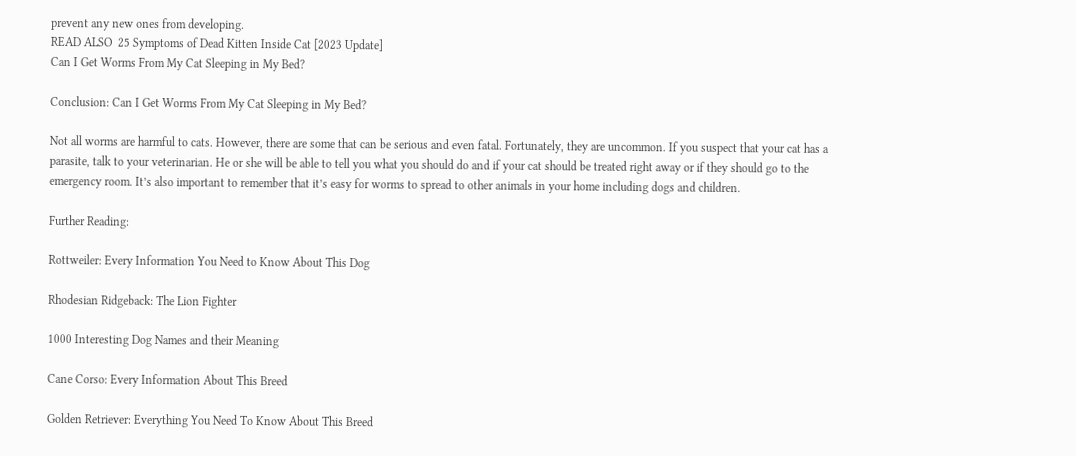prevent any new ones from developing.
READ ALSO  25 Symptoms of Dead Kitten Inside Cat [2023 Update]
Can I Get Worms From My Cat Sleeping in My Bed?

Conclusion: Can I Get Worms From My Cat Sleeping in My Bed?

Not all worms are harmful to cats. However, there are some that can be serious and even fatal. Fortunately, they are uncommon. If you suspect that your cat has a parasite, talk to your veterinarian. He or she will be able to tell you what you should do and if your cat should be treated right away or if they should go to the emergency room. It’s also important to remember that it’s easy for worms to spread to other animals in your home including dogs and children.

Further Reading:

Rottweiler: Every Information You Need to Know About This Dog

Rhodesian Ridgeback: The Lion Fighter

1000 Interesting Dog Names and their Meaning

Cane Corso: Every Information About This Breed

Golden Retriever: Everything You Need To Know About This Breed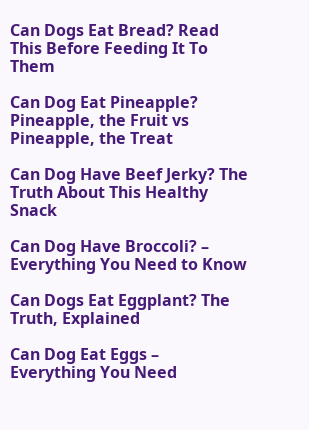Can Dogs Eat Bread? Read This Before Feeding It To Them

Can Dog Eat Pineapple? Pineapple, the Fruit vs Pineapple, the Treat

Can Dog Have Beef Jerky? The Truth About This Healthy Snack

Can Dog Have Broccoli? – Everything You Need to Know

Can Dogs Eat Eggplant? The Truth, Explained

Can Dog Eat Eggs – Everything You Need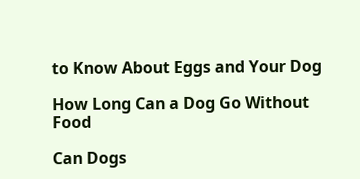to Know About Eggs and Your Dog

How Long Can a Dog Go Without Food

Can Dogs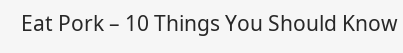Eat Pork – 10 Things You Should Know